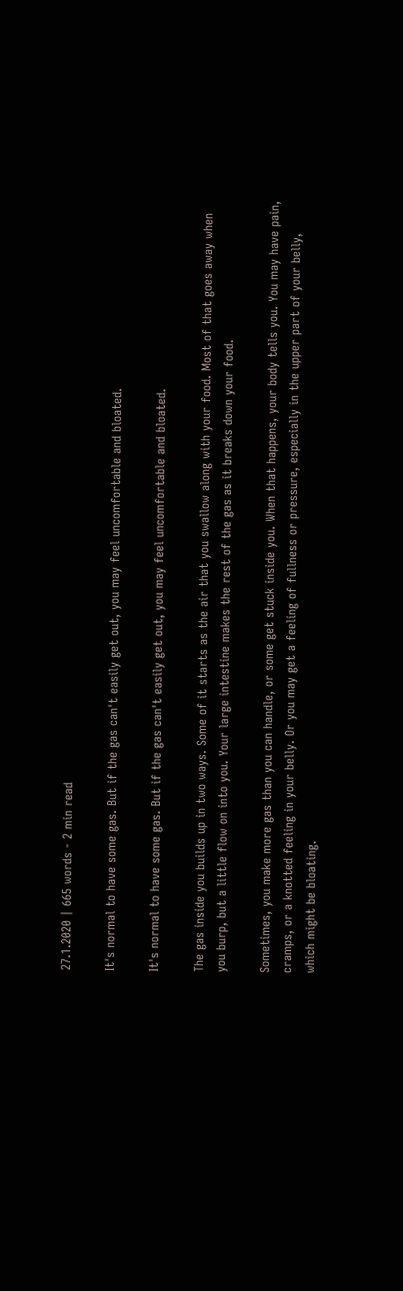27.1.2020 | 665 words - 2 min read

It's normal to have some gas. But if the gas can't easily get out, you may feel uncomfortable and bloated.

It's normal to have some gas. But if the gas can't easily get out, you may feel uncomfortable and bloated.

The gas inside you builds up in two ways. Some of it starts as the air that you swallow along with your food. Most of that goes away when you burp, but a little flow on into you. Your large intestine makes the rest of the gas as it breaks down your food.

Sometimes, you make more gas than you can handle, or some get stuck inside you. When that happens, your body tells you. You may have pain, cramps, or a knotted feeling in your belly. Or you may get a feeling of fullness or pressure, especially in the upper part of your belly, which might be bloating.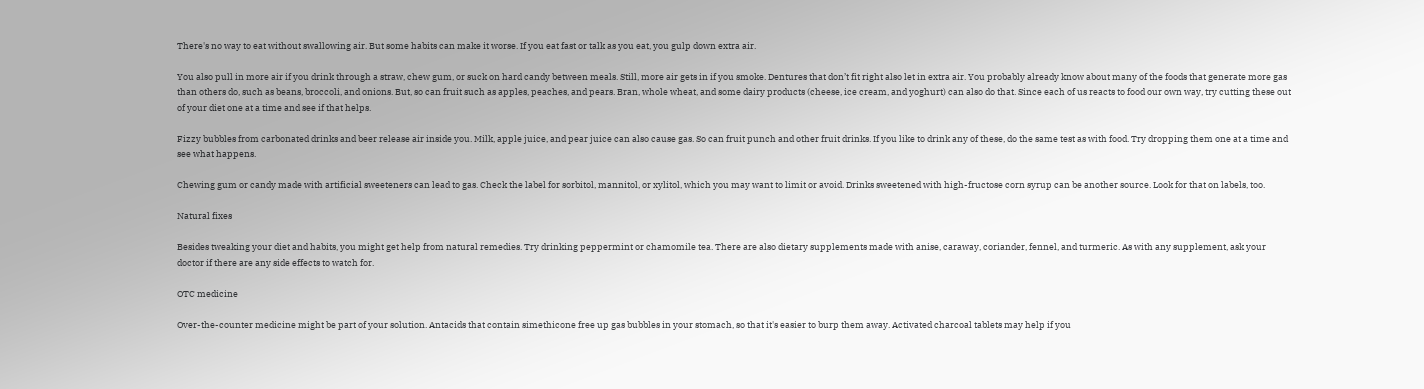There's no way to eat without swallowing air. But some habits can make it worse. If you eat fast or talk as you eat, you gulp down extra air.

You also pull in more air if you drink through a straw, chew gum, or suck on hard candy between meals. Still, more air gets in if you smoke. Dentures that don’t fit right also let in extra air. You probably already know about many of the foods that generate more gas than others do, such as beans, broccoli, and onions. But, so can fruit such as apples, peaches, and pears. Bran, whole wheat, and some dairy products (cheese, ice cream, and yoghurt) can also do that. Since each of us reacts to food our own way, try cutting these out of your diet one at a time and see if that helps.

Fizzy bubbles from carbonated drinks and beer release air inside you. Milk, apple juice, and pear juice can also cause gas. So can fruit punch and other fruit drinks. If you like to drink any of these, do the same test as with food. Try dropping them one at a time and see what happens.

Chewing gum or candy made with artificial sweeteners can lead to gas. Check the label for sorbitol, mannitol, or xylitol, which you may want to limit or avoid. Drinks sweetened with high-fructose corn syrup can be another source. Look for that on labels, too.

Natural fixes

Besides tweaking your diet and habits, you might get help from natural remedies. Try drinking peppermint or chamomile tea. There are also dietary supplements made with anise, caraway, coriander, fennel, and turmeric. As with any supplement, ask your doctor if there are any side effects to watch for.

OTC medicine

Over-the-counter medicine might be part of your solution. Antacids that contain simethicone free up gas bubbles in your stomach, so that it's easier to burp them away. Activated charcoal tablets may help if you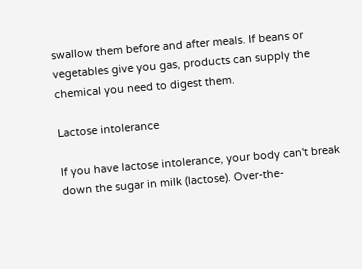swallow them before and after meals. If beans or vegetables give you gas, products can supply the chemical you need to digest them.

Lactose intolerance

If you have lactose intolerance, your body can't break down the sugar in milk (lactose). Over-the-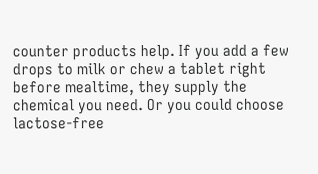counter products help. If you add a few drops to milk or chew a tablet right before mealtime, they supply the chemical you need. Or you could choose lactose-free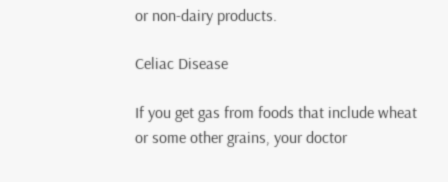or non-dairy products.

Celiac Disease

If you get gas from foods that include wheat or some other grains, your doctor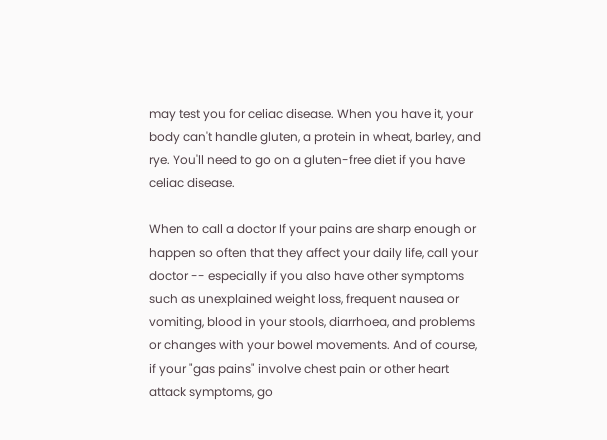may test you for celiac disease. When you have it, your body can't handle gluten, a protein in wheat, barley, and rye. You'll need to go on a gluten-free diet if you have celiac disease.

When to call a doctor If your pains are sharp enough or happen so often that they affect your daily life, call your doctor -- especially if you also have other symptoms such as unexplained weight loss, frequent nausea or vomiting, blood in your stools, diarrhoea, and problems or changes with your bowel movements. And of course, if your "gas pains" involve chest pain or other heart attack symptoms, go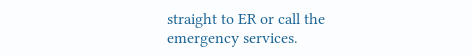straight to ER or call the emergency services.